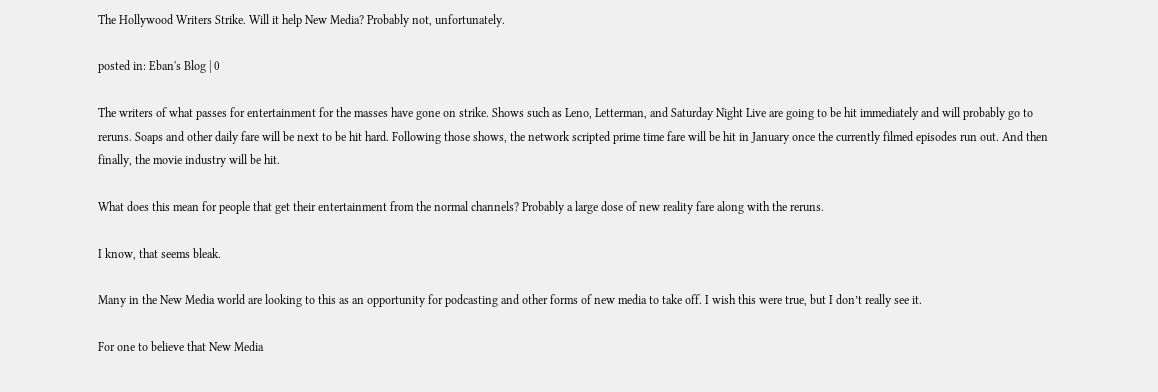The Hollywood Writers Strike. Will it help New Media? Probably not, unfortunately.

posted in: Eban's Blog | 0

The writers of what passes for entertainment for the masses have gone on strike. Shows such as Leno, Letterman, and Saturday Night Live are going to be hit immediately and will probably go to reruns. Soaps and other daily fare will be next to be hit hard. Following those shows, the network scripted prime time fare will be hit in January once the currently filmed episodes run out. And then finally, the movie industry will be hit.

What does this mean for people that get their entertainment from the normal channels? Probably a large dose of new reality fare along with the reruns.

I know, that seems bleak.

Many in the New Media world are looking to this as an opportunity for podcasting and other forms of new media to take off. I wish this were true, but I don’t really see it.

For one to believe that New Media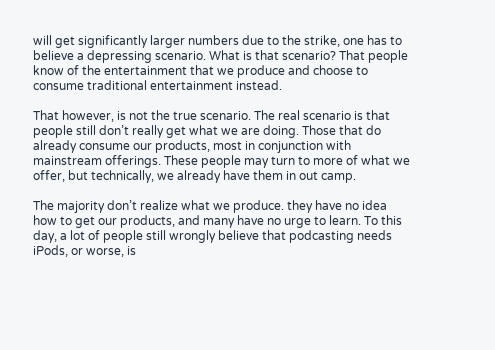will get significantly larger numbers due to the strike, one has to believe a depressing scenario. What is that scenario? That people know of the entertainment that we produce and choose to consume traditional entertainment instead.

That however, is not the true scenario. The real scenario is that people still don’t really get what we are doing. Those that do already consume our products, most in conjunction with mainstream offerings. These people may turn to more of what we offer, but technically, we already have them in out camp.

The majority don’t realize what we produce. they have no idea how to get our products, and many have no urge to learn. To this day, a lot of people still wrongly believe that podcasting needs iPods, or worse, is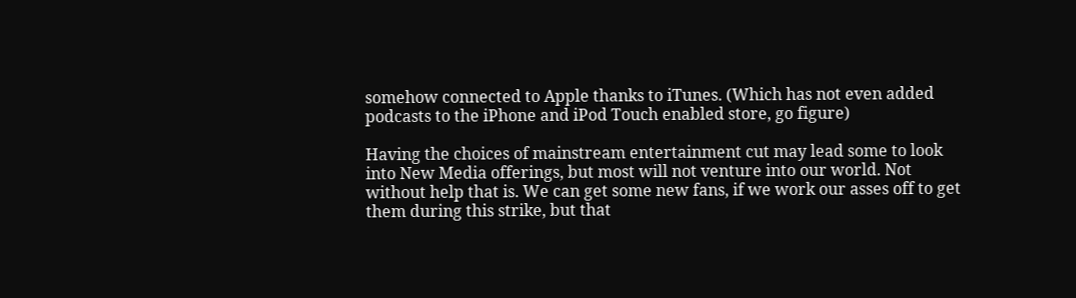somehow connected to Apple thanks to iTunes. (Which has not even added podcasts to the iPhone and iPod Touch enabled store, go figure)

Having the choices of mainstream entertainment cut may lead some to look into New Media offerings, but most will not venture into our world. Not without help that is. We can get some new fans, if we work our asses off to get them during this strike, but that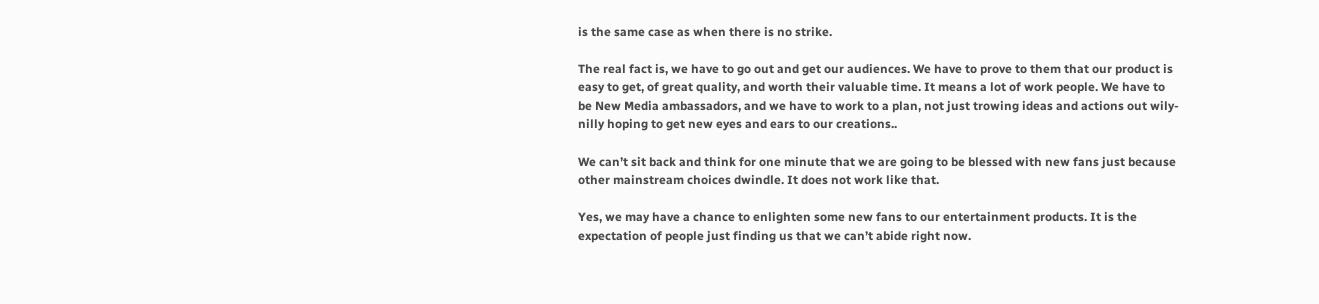is the same case as when there is no strike.

The real fact is, we have to go out and get our audiences. We have to prove to them that our product is easy to get, of great quality, and worth their valuable time. It means a lot of work people. We have to be New Media ambassadors, and we have to work to a plan, not just trowing ideas and actions out wily-nilly hoping to get new eyes and ears to our creations..

We can’t sit back and think for one minute that we are going to be blessed with new fans just because other mainstream choices dwindle. It does not work like that.

Yes, we may have a chance to enlighten some new fans to our entertainment products. It is the expectation of people just finding us that we can’t abide right now.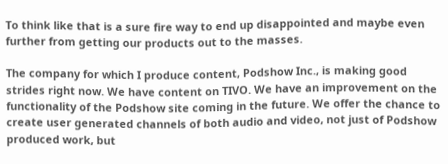To think like that is a sure fire way to end up disappointed and maybe even further from getting our products out to the masses.

The company for which I produce content, Podshow Inc., is making good strides right now. We have content on TIVO. We have an improvement on the functionality of the Podshow site coming in the future. We offer the chance to create user generated channels of both audio and video, not just of Podshow produced work, but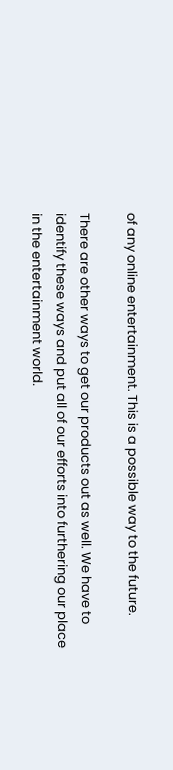of any online entertainment. This is a possible way to the future.

There are other ways to get our products out as well. We have to identify these ways and put all of our efforts into furthering our place in the entertainment world.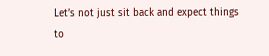Let’s not just sit back and expect things to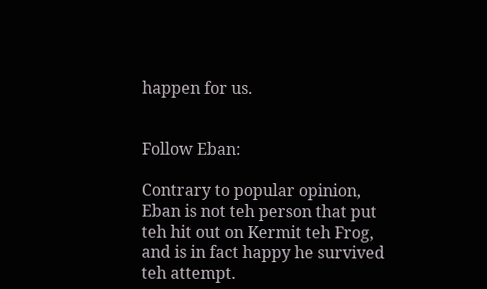happen for us.


Follow Eban:

Contrary to popular opinion, Eban is not teh person that put teh hit out on Kermit teh Frog, and is in fact happy he survived teh attempt.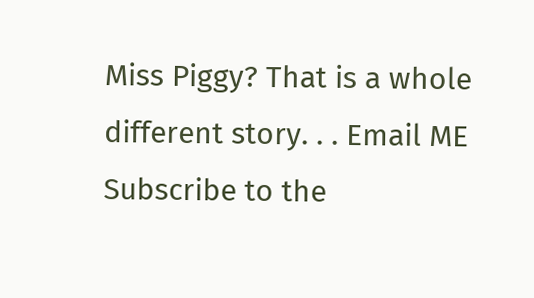Miss Piggy? That is a whole different story. . . Email ME Subscribe to the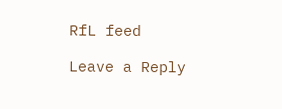RfL feed

Leave a Reply